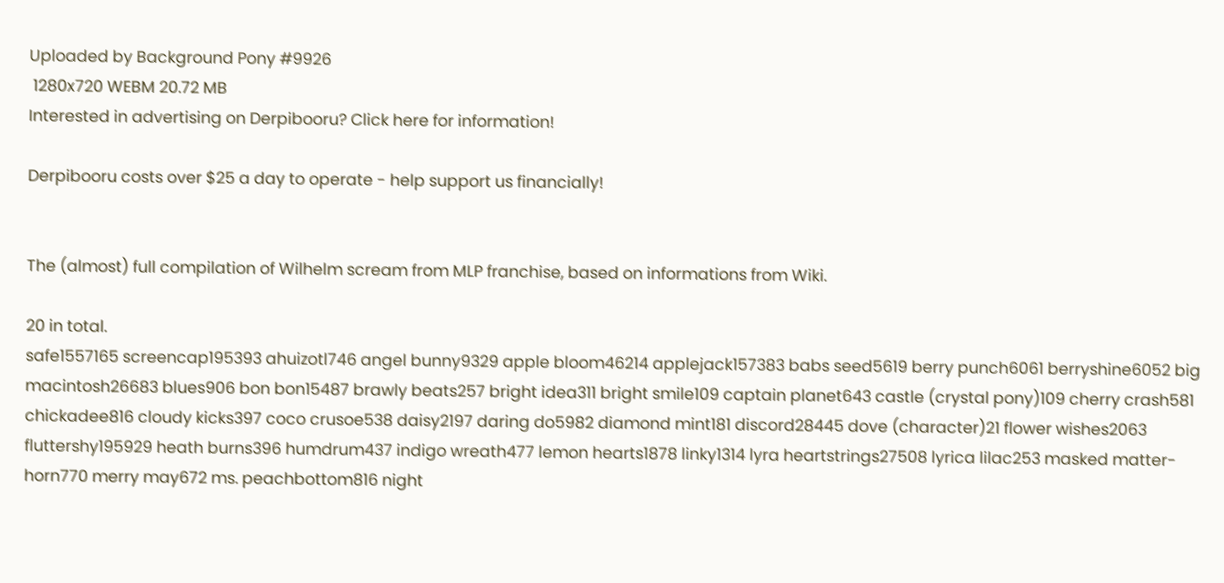Uploaded by Background Pony #9926
 1280x720 WEBM 20.72 MB
Interested in advertising on Derpibooru? Click here for information!

Derpibooru costs over $25 a day to operate - help support us financially!


The (almost) full compilation of Wilhelm scream from MLP franchise, based on informations from Wiki.

20 in total.
safe1557165 screencap195393 ahuizotl746 angel bunny9329 apple bloom46214 applejack157383 babs seed5619 berry punch6061 berryshine6052 big macintosh26683 blues906 bon bon15487 brawly beats257 bright idea311 bright smile109 captain planet643 castle (crystal pony)109 cherry crash581 chickadee816 cloudy kicks397 coco crusoe538 daisy2197 daring do5982 diamond mint181 discord28445 dove (character)21 flower wishes2063 fluttershy195929 heath burns396 humdrum437 indigo wreath477 lemon hearts1878 linky1314 lyra heartstrings27508 lyrica lilac253 masked matter-horn770 merry may672 ms. peachbottom816 night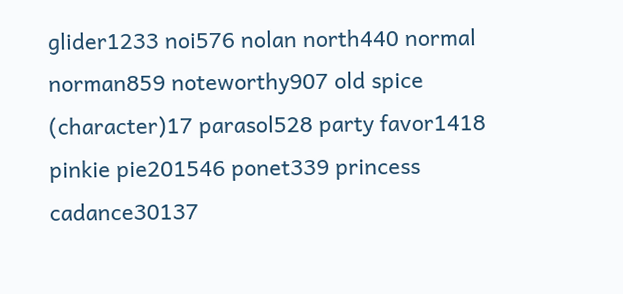glider1233 noi576 nolan north440 normal norman859 noteworthy907 old spice (character)17 parasol528 party favor1418 pinkie pie201546 ponet339 princess cadance30137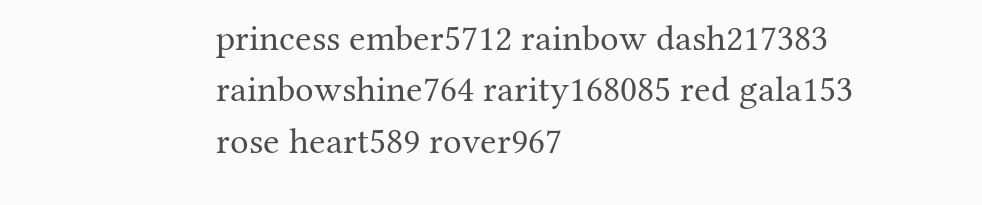princess ember5712 rainbow dash217383 rainbowshine764 rarity168085 red gala153 rose heart589 rover967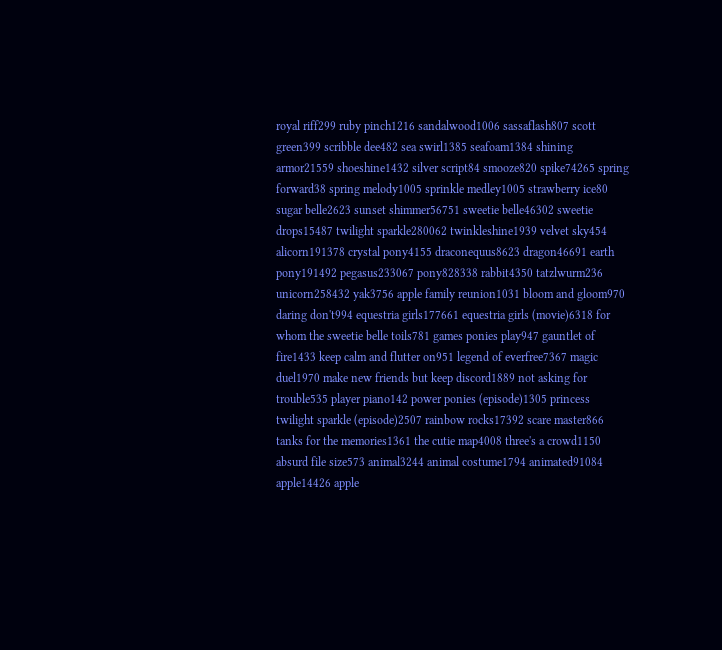royal riff299 ruby pinch1216 sandalwood1006 sassaflash807 scott green399 scribble dee482 sea swirl1385 seafoam1384 shining armor21559 shoeshine1432 silver script84 smooze820 spike74265 spring forward38 spring melody1005 sprinkle medley1005 strawberry ice80 sugar belle2623 sunset shimmer56751 sweetie belle46302 sweetie drops15487 twilight sparkle280062 twinkleshine1939 velvet sky454 alicorn191378 crystal pony4155 draconequus8623 dragon46691 earth pony191492 pegasus233067 pony828338 rabbit4350 tatzlwurm236 unicorn258432 yak3756 apple family reunion1031 bloom and gloom970 daring don't994 equestria girls177661 equestria girls (movie)6318 for whom the sweetie belle toils781 games ponies play947 gauntlet of fire1433 keep calm and flutter on951 legend of everfree7367 magic duel1970 make new friends but keep discord1889 not asking for trouble535 player piano142 power ponies (episode)1305 princess twilight sparkle (episode)2507 rainbow rocks17392 scare master866 tanks for the memories1361 the cutie map4008 three's a crowd1150 absurd file size573 animal3244 animal costume1794 animated91084 apple14426 apple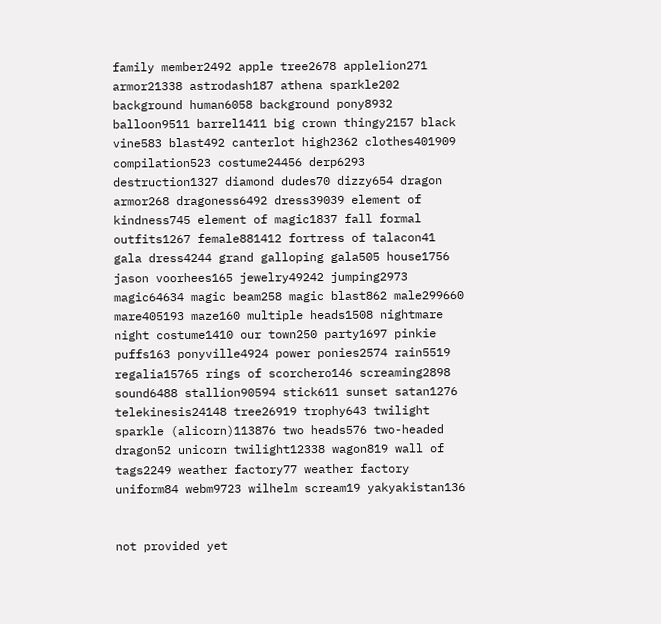family member2492 apple tree2678 applelion271 armor21338 astrodash187 athena sparkle202 background human6058 background pony8932 balloon9511 barrel1411 big crown thingy2157 black vine583 blast492 canterlot high2362 clothes401909 compilation523 costume24456 derp6293 destruction1327 diamond dudes70 dizzy654 dragon armor268 dragoness6492 dress39039 element of kindness745 element of magic1837 fall formal outfits1267 female881412 fortress of talacon41 gala dress4244 grand galloping gala505 house1756 jason voorhees165 jewelry49242 jumping2973 magic64634 magic beam258 magic blast862 male299660 mare405193 maze160 multiple heads1508 nightmare night costume1410 our town250 party1697 pinkie puffs163 ponyville4924 power ponies2574 rain5519 regalia15765 rings of scorchero146 screaming2898 sound6488 stallion90594 stick611 sunset satan1276 telekinesis24148 tree26919 trophy643 twilight sparkle (alicorn)113876 two heads576 two-headed dragon52 unicorn twilight12338 wagon819 wall of tags2249 weather factory77 weather factory uniform84 webm9723 wilhelm scream19 yakyakistan136


not provided yet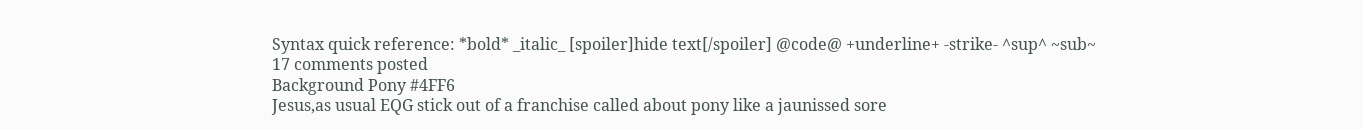Syntax quick reference: *bold* _italic_ [spoiler]hide text[/spoiler] @code@ +underline+ -strike- ^sup^ ~sub~
17 comments posted
Background Pony #4FF6
Jesus,as usual EQG stick out of a franchise called about pony like a jaunissed sore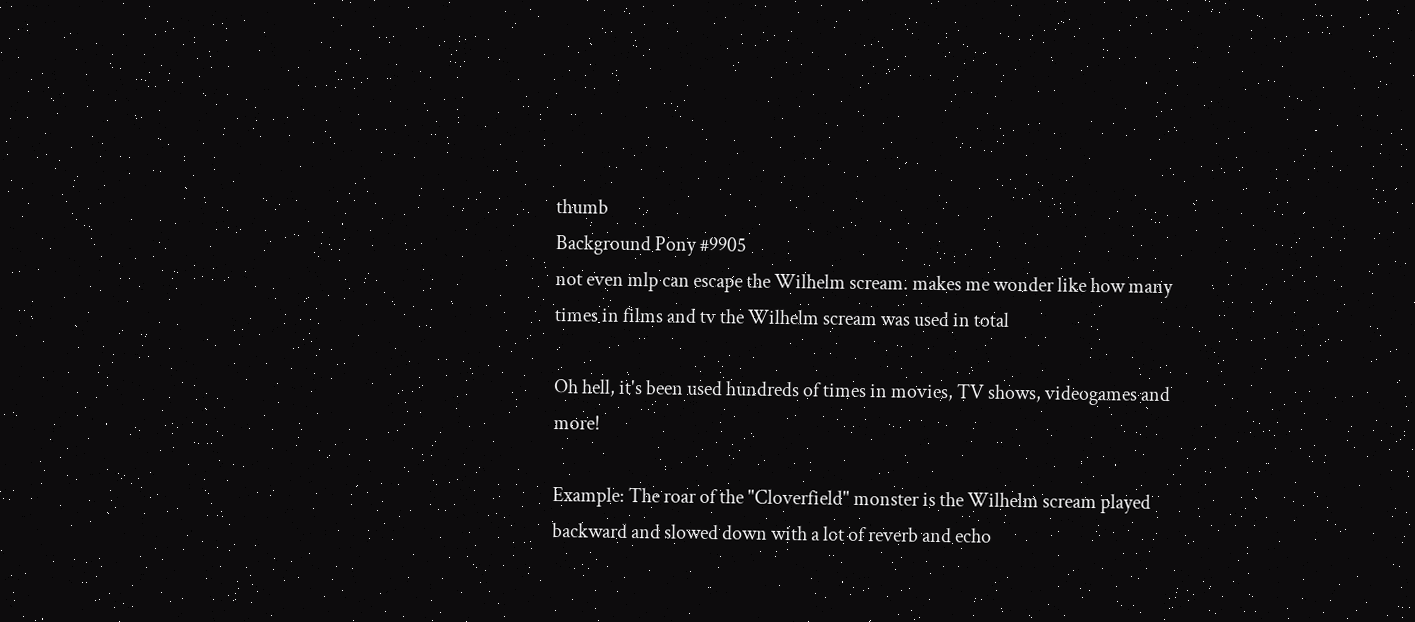thumb
Background Pony #9905
not even mlp can escape the Wilhelm scream. makes me wonder like how many times in films and tv the Wilhelm scream was used in total

Oh hell, it's been used hundreds of times in movies, TV shows, videogames and more!

Example: The roar of the "Cloverfield" monster is the Wilhelm scream played backward and slowed down with a lot of reverb and echo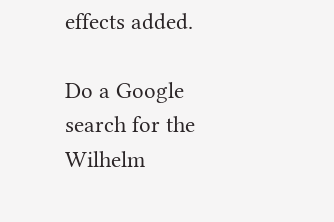effects added.

Do a Google search for the Wilhelm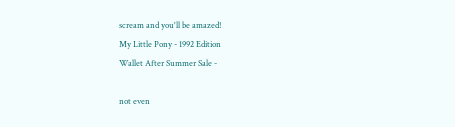scream and you'll be amazed!
My Little Pony - 1992 Edition
Wallet After Summer Sale -

not even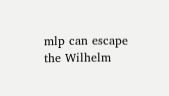mlp can escape the Wilhelm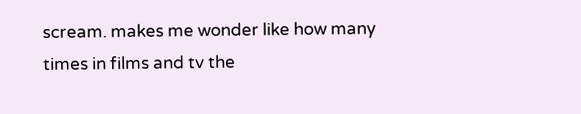scream. makes me wonder like how many times in films and tv the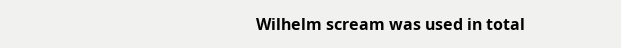Wilhelm scream was used in total